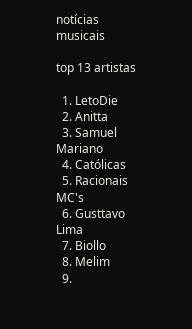notícias musicais

top 13 artistas

  1. LetoDie
  2. Anitta
  3. Samuel Mariano
  4. Católicas
  5. Racionais MC's
  6. Gusttavo Lima
  7. Biollo
  8. Melim
  9.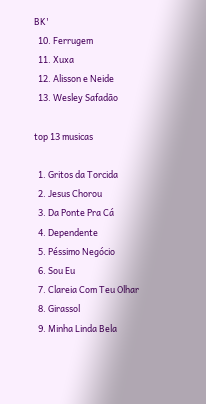BK'
  10. Ferrugem
  11. Xuxa
  12. Alisson e Neide
  13. Wesley Safadão

top 13 musicas

  1. Gritos da Torcida
  2. Jesus Chorou
  3. Da Ponte Pra Cá
  4. Dependente
  5. Péssimo Negócio
  6. Sou Eu
  7. Clareia Com Teu Olhar
  8. Girassol
  9. Minha Linda Bela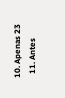10. Apenas 23
  11. Antes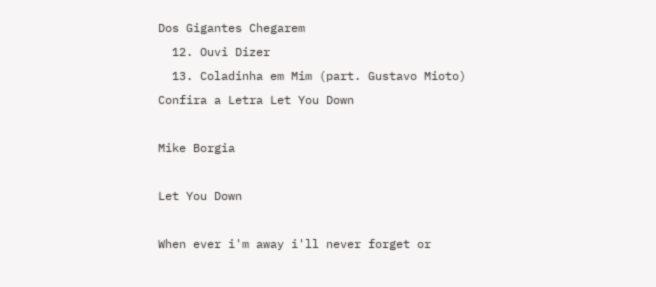Dos Gigantes Chegarem
  12. Ouvi Dizer
  13. Coladinha em Mim (part. Gustavo Mioto)
Confira a Letra Let You Down

Mike Borgia

Let You Down

When ever i'm away i'll never forget or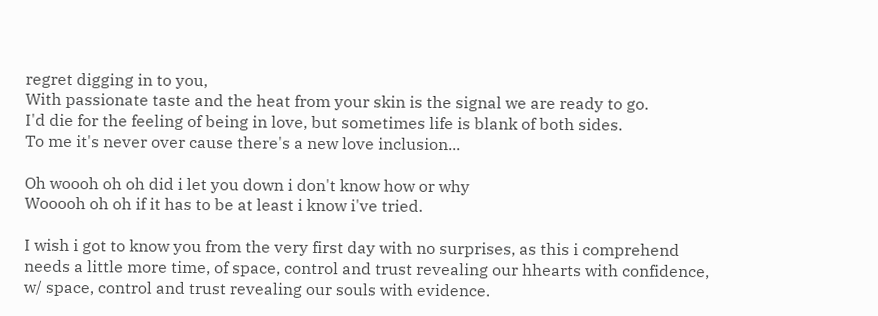regret digging in to you,
With passionate taste and the heat from your skin is the signal we are ready to go.
I'd die for the feeling of being in love, but sometimes life is blank of both sides.
To me it's never over cause there's a new love inclusion...

Oh woooh oh oh did i let you down i don't know how or why
Wooooh oh oh if it has to be at least i know i've tried.

I wish i got to know you from the very first day with no surprises, as this i comprehend needs a little more time, of space, control and trust revealing our hhearts with confidence, w/ space, control and trust revealing our souls with evidence.